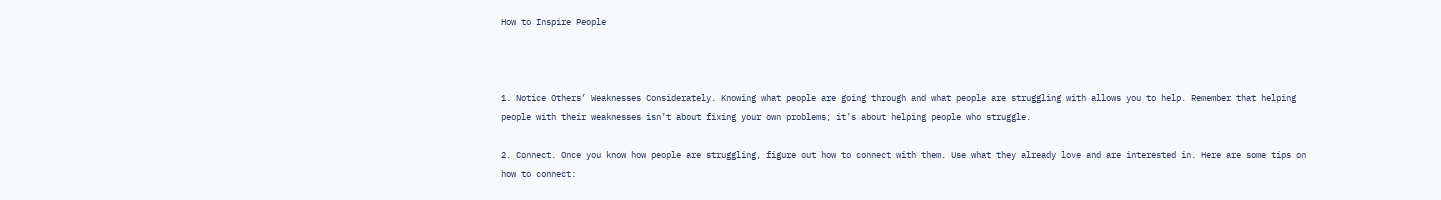How to Inspire People



1. Notice Others’ Weaknesses Considerately. Knowing what people are going through and what people are struggling with allows you to help. Remember that helping people with their weaknesses isn’t about fixing your own problems; it’s about helping people who struggle.

2. Connect. Once you know how people are struggling, figure out how to connect with them. Use what they already love and are interested in. Here are some tips on how to connect: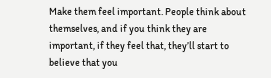Make them feel important. People think about themselves, and if you think they are important, if they feel that, they’ll start to believe that you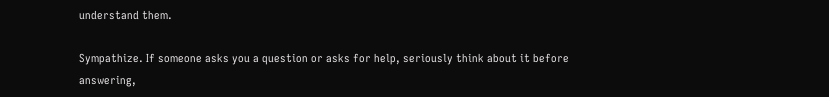understand them.

Sympathize. If someone asks you a question or asks for help, seriously think about it before answering,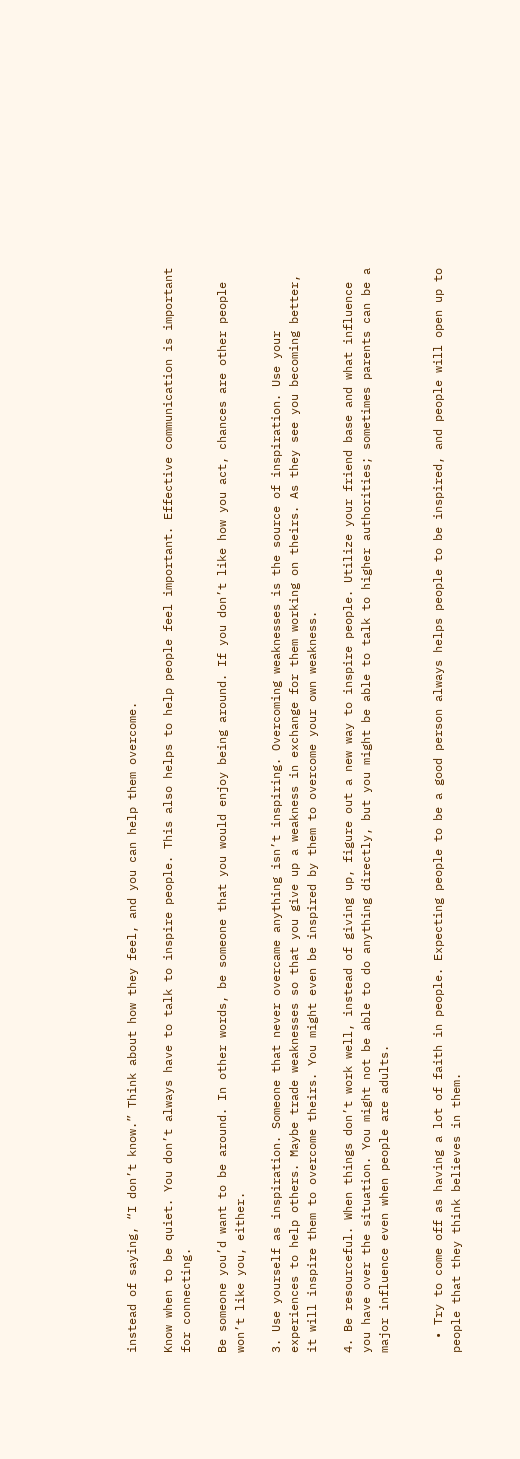instead of saying, “I don’t know.” Think about how they feel, and you can help them overcome.

Know when to be quiet. You don’t always have to talk to inspire people. This also helps to help people feel important. Effective communication is important for connecting.

Be someone you’d want to be around. In other words, be someone that you would enjoy being around. If you don’t like how you act, chances are other people won’t like you, either.

3. Use yourself as inspiration. Someone that never overcame anything isn’t inspiring. Overcoming weaknesses is the source of inspiration. Use your experiences to help others. Maybe trade weaknesses so that you give up a weakness in exchange for them working on theirs. As they see you becoming better, it will inspire them to overcome theirs. You might even be inspired by them to overcome your own weakness.

4. Be resourceful. When things don’t work well, instead of giving up, figure out a new way to inspire people. Utilize your friend base and what influence you have over the situation. You might not be able to do anything directly, but you might be able to talk to higher authorities; sometimes parents can be a major influence even when people are adults.


  • Try to come off as having a lot of faith in people. Expecting people to be a good person always helps people to be inspired, and people will open up to people that they think believes in them.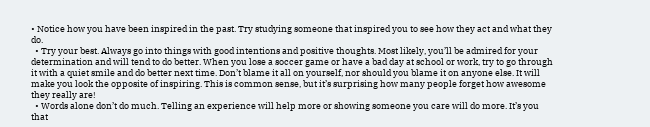• Notice how you have been inspired in the past. Try studying someone that inspired you to see how they act and what they do.
  • Try your best. Always go into things with good intentions and positive thoughts. Most likely, you’ll be admired for your determination and will tend to do better. When you lose a soccer game or have a bad day at school or work, try to go through it with a quiet smile and do better next time. Don’t blame it all on yourself, nor should you blame it on anyone else. It will make you look the opposite of inspiring. This is common sense, but it’s surprising how many people forget how awesome they really are!
  • Words alone don’t do much. Telling an experience will help more or showing someone you care will do more. It’s you that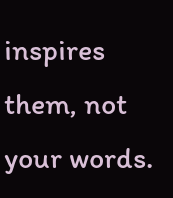inspires them, not your words.